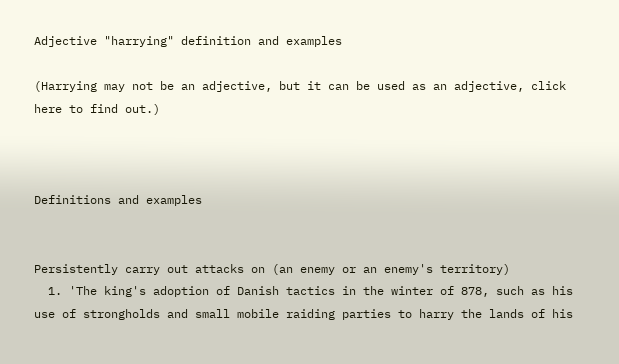Adjective "harrying" definition and examples

(Harrying may not be an adjective, but it can be used as an adjective, click here to find out.)



Definitions and examples


Persistently carry out attacks on (an enemy or an enemy's territory)
  1. 'The king's adoption of Danish tactics in the winter of 878, such as his use of strongholds and small mobile raiding parties to harry the lands of his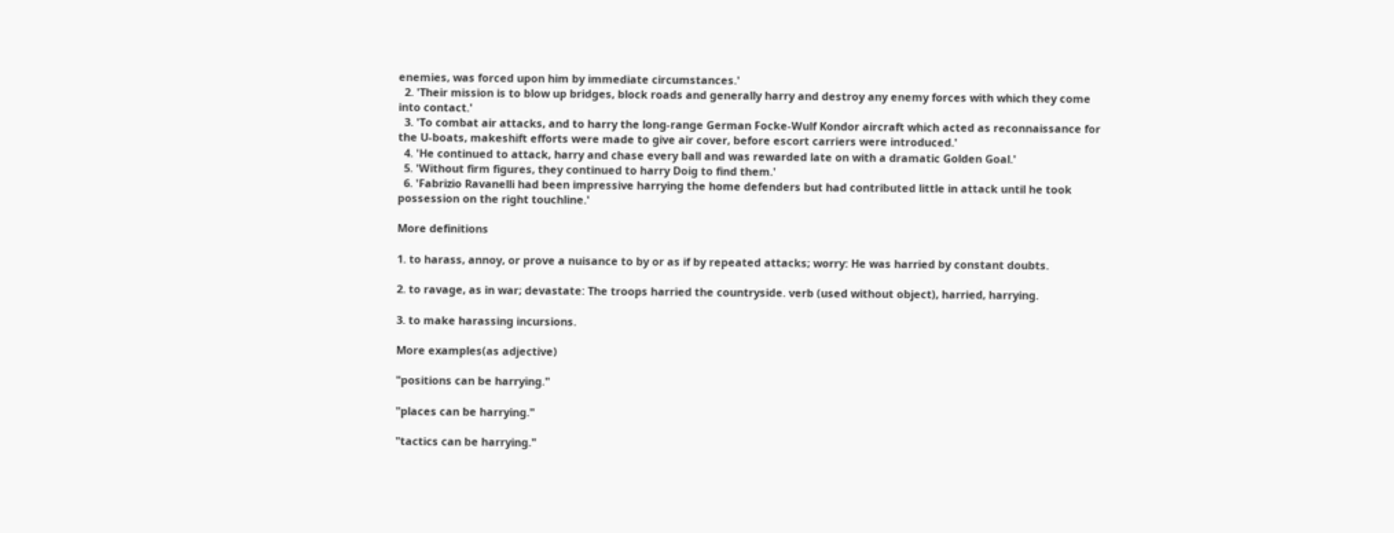enemies, was forced upon him by immediate circumstances.'
  2. 'Their mission is to blow up bridges, block roads and generally harry and destroy any enemy forces with which they come into contact.'
  3. 'To combat air attacks, and to harry the long-range German Focke-Wulf Kondor aircraft which acted as reconnaissance for the U-boats, makeshift efforts were made to give air cover, before escort carriers were introduced.'
  4. 'He continued to attack, harry and chase every ball and was rewarded late on with a dramatic Golden Goal.'
  5. 'Without firm figures, they continued to harry Doig to find them.'
  6. 'Fabrizio Ravanelli had been impressive harrying the home defenders but had contributed little in attack until he took possession on the right touchline.'

More definitions

1. to harass, annoy, or prove a nuisance to by or as if by repeated attacks; worry: He was harried by constant doubts.

2. to ravage, as in war; devastate: The troops harried the countryside. verb (used without object), harried, harrying.

3. to make harassing incursions.

More examples(as adjective)

"positions can be harrying."

"places can be harrying."

"tactics can be harrying."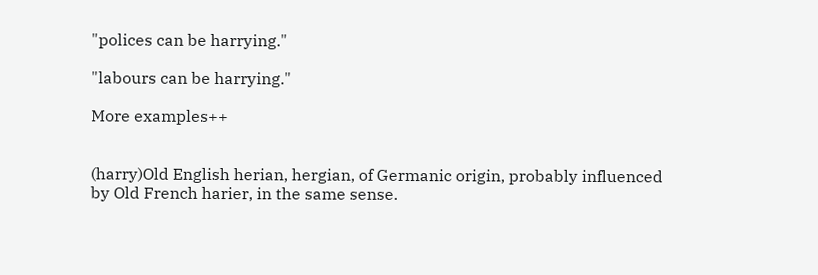"polices can be harrying."

"labours can be harrying."

More examples++


(harry)Old English herian, hergian, of Germanic origin, probably influenced by Old French harier, in the same sense.